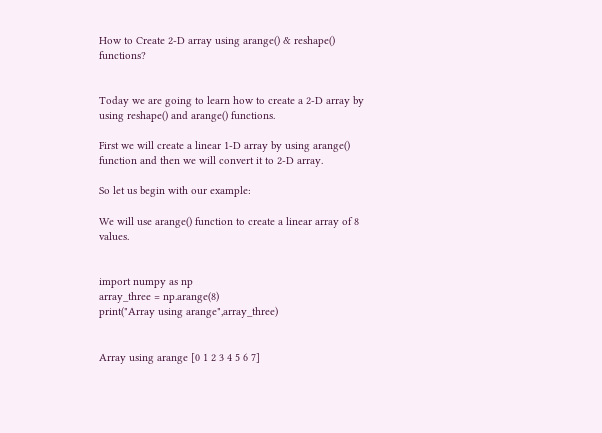How to Create 2-D array using arange() & reshape() functions?


Today we are going to learn how to create a 2-D array by using reshape() and arange() functions.

First we will create a linear 1-D array by using arange() function and then we will convert it to 2-D array.

So let us begin with our example:

We will use arange() function to create a linear array of 8 values.


import numpy as np
array_three = np.arange(8)
print("Array using arange",array_three)


Array using arange [0 1 2 3 4 5 6 7]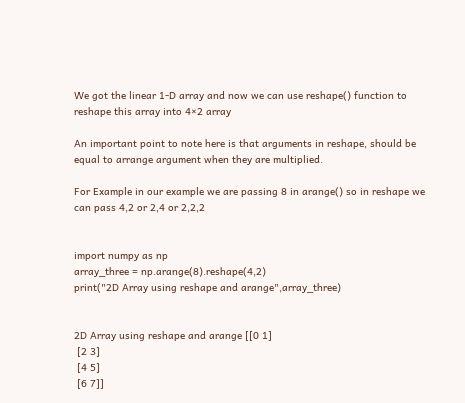We got the linear 1-D array and now we can use reshape() function to reshape this array into 4×2 array

An important point to note here is that arguments in reshape, should be equal to arrange argument when they are multiplied.

For Example in our example we are passing 8 in arange() so in reshape we can pass 4,2 or 2,4 or 2,2,2


import numpy as np
array_three = np.arange(8).reshape(4,2)
print("2D Array using reshape and arange",array_three)


2D Array using reshape and arange [[0 1]
 [2 3]
 [4 5]
 [6 7]]